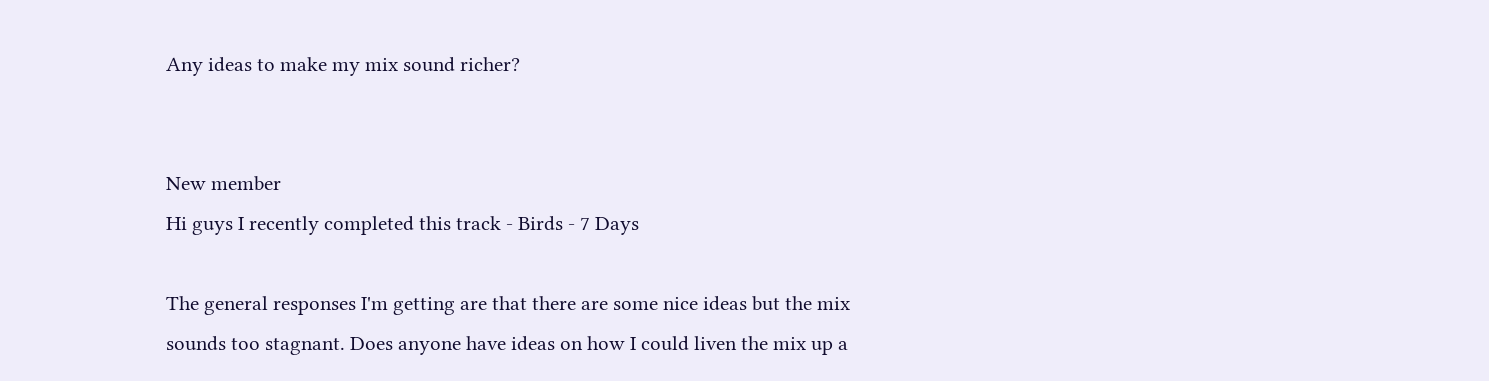Any ideas to make my mix sound richer?


New member
Hi guys I recently completed this track - Birds - 7 Days

The general responses I'm getting are that there are some nice ideas but the mix sounds too stagnant. Does anyone have ideas on how I could liven the mix up a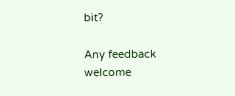bit?

Any feedback welcome